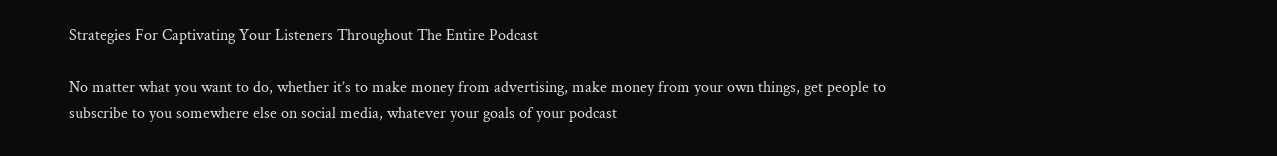Strategies For Captivating Your Listeners Throughout The Entire Podcast

No matter what you want to do, whether it’s to make money from advertising, make money from your own things, get people to subscribe to you somewhere else on social media, whatever your goals of your podcast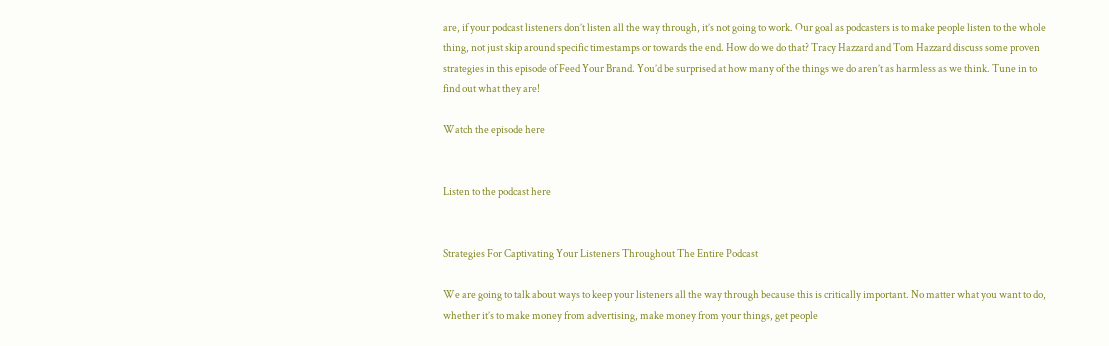are, if your podcast listeners don’t listen all the way through, it’s not going to work. Our goal as podcasters is to make people listen to the whole thing, not just skip around specific timestamps or towards the end. How do we do that? Tracy Hazzard and Tom Hazzard discuss some proven strategies in this episode of Feed Your Brand. You’d be surprised at how many of the things we do aren’t as harmless as we think. Tune in to find out what they are!

Watch the episode here


Listen to the podcast here


Strategies For Captivating Your Listeners Throughout The Entire Podcast

We are going to talk about ways to keep your listeners all the way through because this is critically important. No matter what you want to do, whether it’s to make money from advertising, make money from your things, get people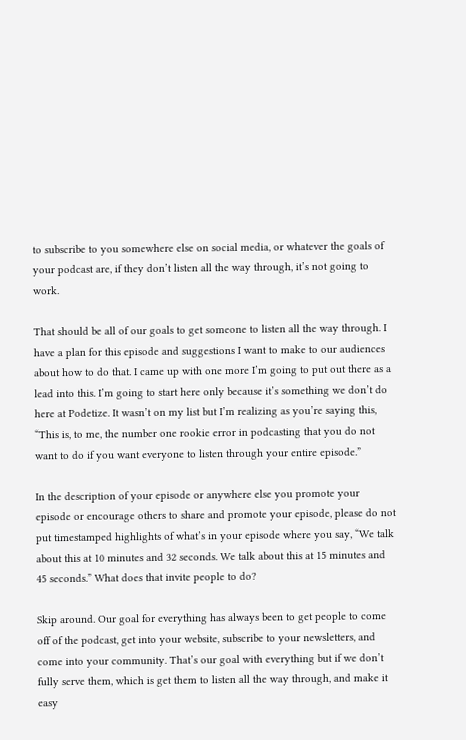to subscribe to you somewhere else on social media, or whatever the goals of your podcast are, if they don’t listen all the way through, it’s not going to work.

That should be all of our goals to get someone to listen all the way through. I have a plan for this episode and suggestions I want to make to our audiences about how to do that. I came up with one more I’m going to put out there as a lead into this. I’m going to start here only because it’s something we don’t do here at Podetize. It wasn’t on my list but I’m realizing as you’re saying this, “This is, to me, the number one rookie error in podcasting that you do not want to do if you want everyone to listen through your entire episode.”

In the description of your episode or anywhere else you promote your episode or encourage others to share and promote your episode, please do not put timestamped highlights of what’s in your episode where you say, “We talk about this at 10 minutes and 32 seconds. We talk about this at 15 minutes and 45 seconds.” What does that invite people to do?

Skip around. Our goal for everything has always been to get people to come off of the podcast, get into your website, subscribe to your newsletters, and come into your community. That’s our goal with everything but if we don’t fully serve them, which is get them to listen all the way through, and make it easy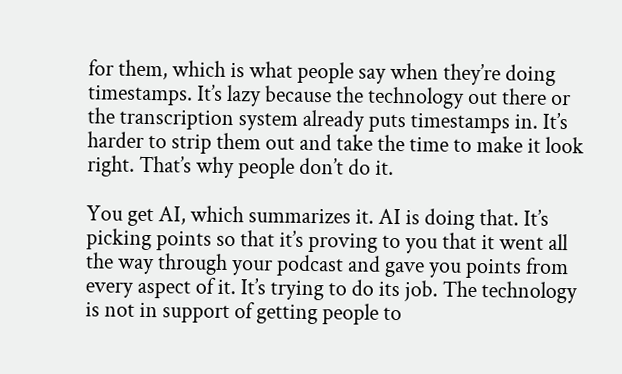for them, which is what people say when they’re doing timestamps. It’s lazy because the technology out there or the transcription system already puts timestamps in. It’s harder to strip them out and take the time to make it look right. That’s why people don’t do it.

You get AI, which summarizes it. AI is doing that. It’s picking points so that it’s proving to you that it went all the way through your podcast and gave you points from every aspect of it. It’s trying to do its job. The technology is not in support of getting people to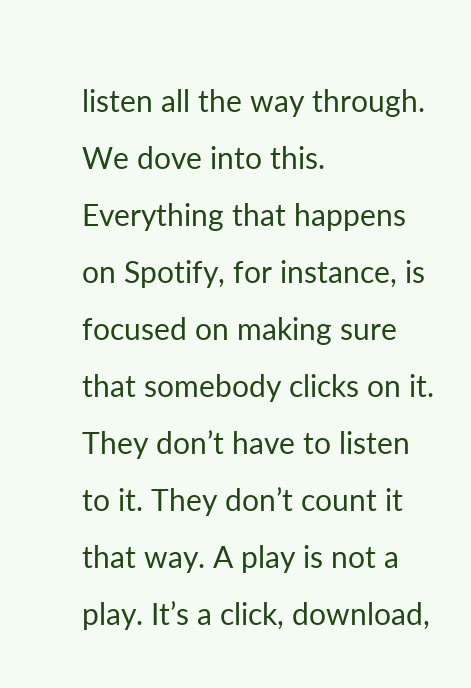listen all the way through. We dove into this. Everything that happens on Spotify, for instance, is focused on making sure that somebody clicks on it. They don’t have to listen to it. They don’t count it that way. A play is not a play. It’s a click, download,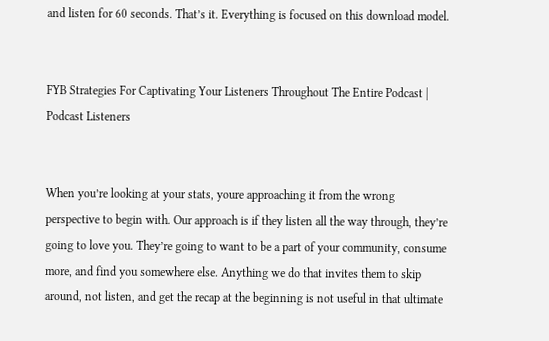and listen for 60 seconds. That’s it. Everything is focused on this download model.


FYB Strategies For Captivating Your Listeners Throughout The Entire Podcast | Podcast Listeners


When you’re looking at your stats, youre approaching it from the wrong perspective to begin with. Our approach is if they listen all the way through, they’re going to love you. They’re going to want to be a part of your community, consume more, and find you somewhere else. Anything we do that invites them to skip around, not listen, and get the recap at the beginning is not useful in that ultimate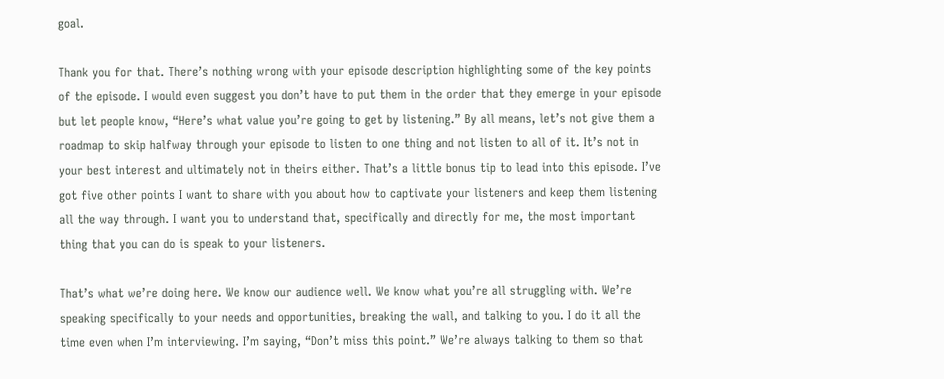goal.

Thank you for that. There’s nothing wrong with your episode description highlighting some of the key points of the episode. I would even suggest you don’t have to put them in the order that they emerge in your episode but let people know, “Here’s what value you’re going to get by listening.” By all means, let’s not give them a roadmap to skip halfway through your episode to listen to one thing and not listen to all of it. It’s not in your best interest and ultimately not in theirs either. That’s a little bonus tip to lead into this episode. I’ve got five other points I want to share with you about how to captivate your listeners and keep them listening all the way through. I want you to understand that, specifically and directly for me, the most important thing that you can do is speak to your listeners.

That’s what we’re doing here. We know our audience well. We know what you’re all struggling with. We’re speaking specifically to your needs and opportunities, breaking the wall, and talking to you. I do it all the time even when I’m interviewing. I’m saying, “Don’t miss this point.” We’re always talking to them so that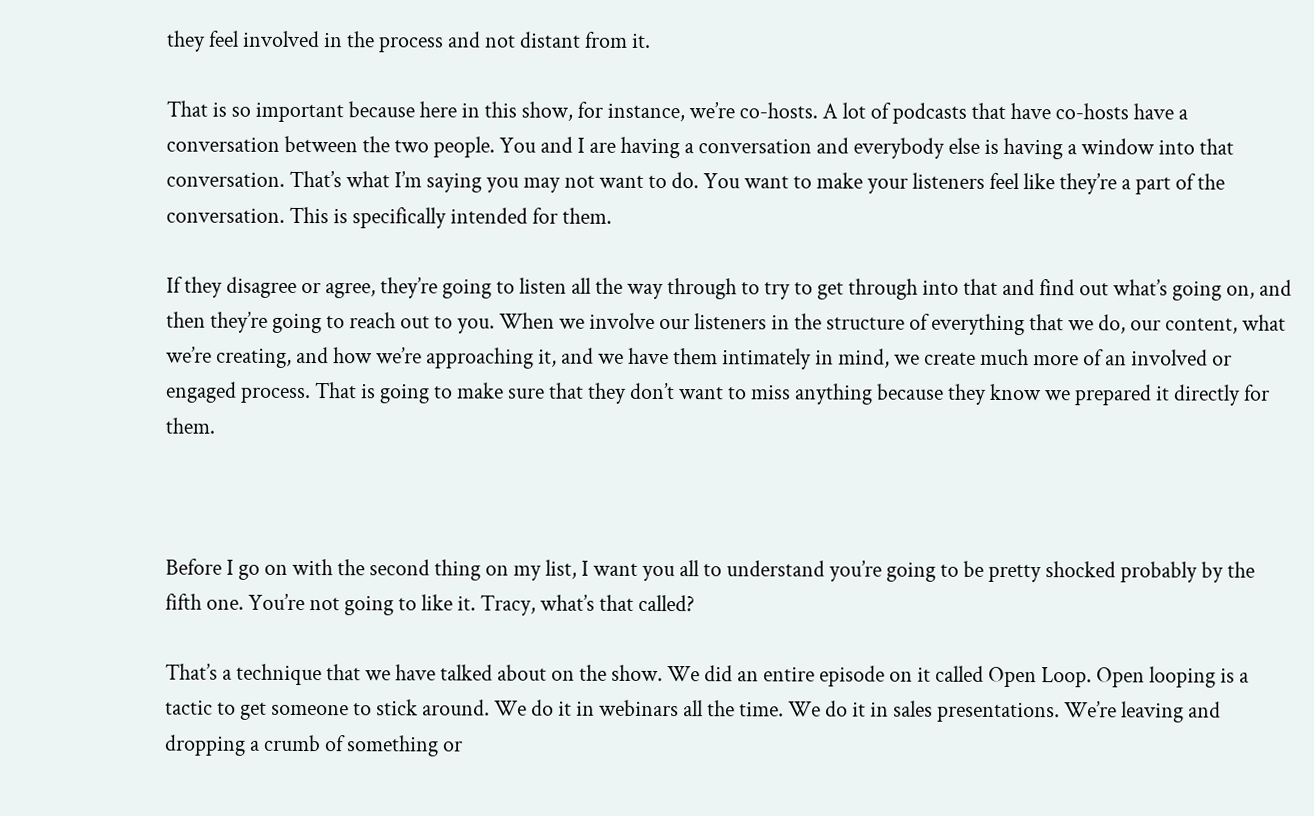they feel involved in the process and not distant from it.

That is so important because here in this show, for instance, we’re co-hosts. A lot of podcasts that have co-hosts have a conversation between the two people. You and I are having a conversation and everybody else is having a window into that conversation. That’s what I’m saying you may not want to do. You want to make your listeners feel like they’re a part of the conversation. This is specifically intended for them.

If they disagree or agree, they’re going to listen all the way through to try to get through into that and find out what’s going on, and then they’re going to reach out to you. When we involve our listeners in the structure of everything that we do, our content, what we’re creating, and how we’re approaching it, and we have them intimately in mind, we create much more of an involved or engaged process. That is going to make sure that they don’t want to miss anything because they know we prepared it directly for them.



Before I go on with the second thing on my list, I want you all to understand you’re going to be pretty shocked probably by the fifth one. You’re not going to like it. Tracy, what’s that called?

That’s a technique that we have talked about on the show. We did an entire episode on it called Open Loop. Open looping is a tactic to get someone to stick around. We do it in webinars all the time. We do it in sales presentations. We’re leaving and dropping a crumb of something or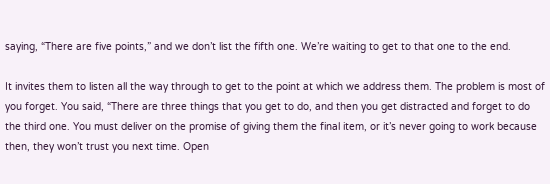saying, “There are five points,” and we don’t list the fifth one. We’re waiting to get to that one to the end.

It invites them to listen all the way through to get to the point at which we address them. The problem is most of you forget. You said, “There are three things that you get to do, and then you get distracted and forget to do the third one. You must deliver on the promise of giving them the final item, or it’s never going to work because then, they won’t trust you next time. Open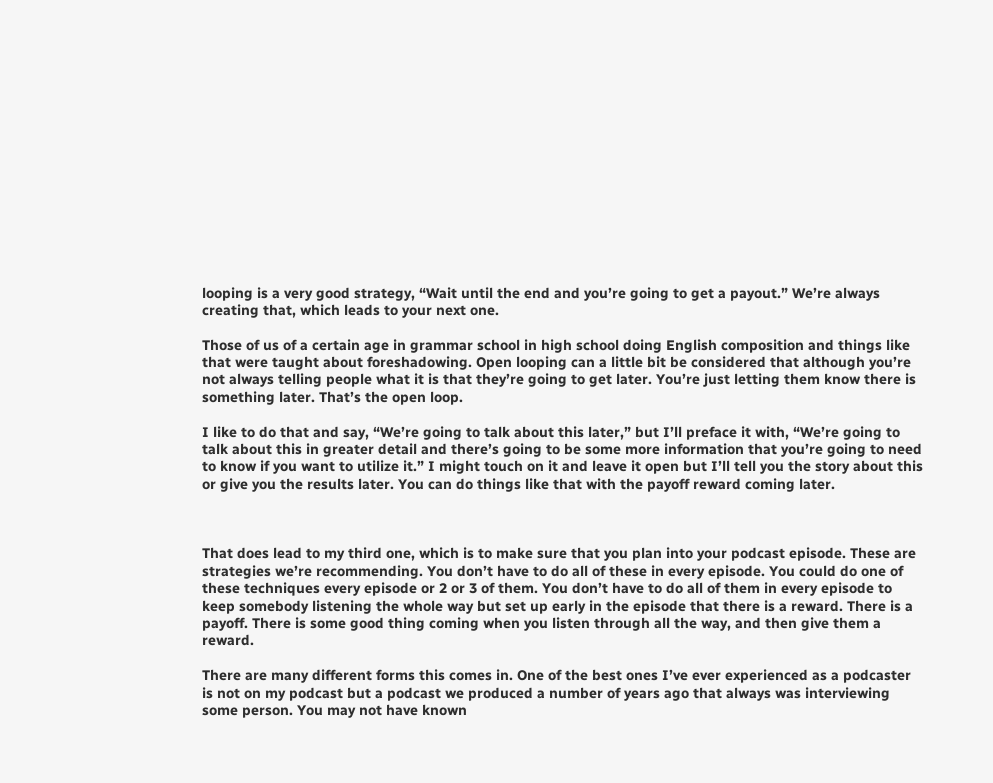looping is a very good strategy, “Wait until the end and you’re going to get a payout.” We’re always creating that, which leads to your next one.

Those of us of a certain age in grammar school in high school doing English composition and things like that were taught about foreshadowing. Open looping can a little bit be considered that although you’re not always telling people what it is that they’re going to get later. You’re just letting them know there is something later. That’s the open loop.

I like to do that and say, “We’re going to talk about this later,” but I’ll preface it with, “We’re going to talk about this in greater detail and there’s going to be some more information that you’re going to need to know if you want to utilize it.” I might touch on it and leave it open but I’ll tell you the story about this or give you the results later. You can do things like that with the payoff reward coming later.



That does lead to my third one, which is to make sure that you plan into your podcast episode. These are strategies we’re recommending. You don’t have to do all of these in every episode. You could do one of these techniques every episode or 2 or 3 of them. You don’t have to do all of them in every episode to keep somebody listening the whole way but set up early in the episode that there is a reward. There is a payoff. There is some good thing coming when you listen through all the way, and then give them a reward.

There are many different forms this comes in. One of the best ones I’ve ever experienced as a podcaster is not on my podcast but a podcast we produced a number of years ago that always was interviewing some person. You may not have known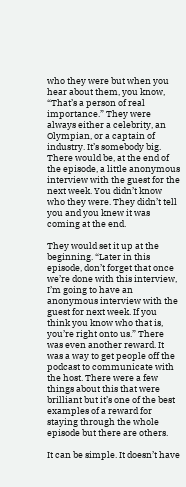who they were but when you hear about them, you know, “That’s a person of real importance.” They were always either a celebrity, an Olympian, or a captain of industry. It’s somebody big. There would be, at the end of the episode, a little anonymous interview with the guest for the next week. You didn’t know who they were. They didn’t tell you and you knew it was coming at the end.

They would set it up at the beginning. “Later in this episode, don’t forget that once we’re done with this interview, I’m going to have an anonymous interview with the guest for next week. If you think you know who that is, you’re right onto us.” There was even another reward. It was a way to get people off the podcast to communicate with the host. There were a few things about this that were brilliant but it’s one of the best examples of a reward for staying through the whole episode but there are others.

It can be simple. It doesn’t have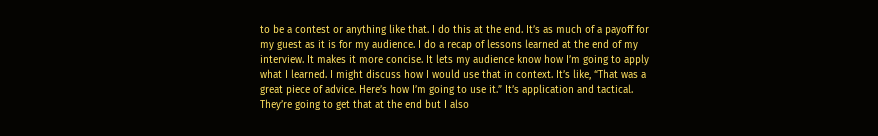to be a contest or anything like that. I do this at the end. It’s as much of a payoff for my guest as it is for my audience. I do a recap of lessons learned at the end of my interview. It makes it more concise. It lets my audience know how I’m going to apply what I learned. I might discuss how I would use that in context. It’s like, “That was a great piece of advice. Here’s how I’m going to use it.” It’s application and tactical. They’re going to get that at the end but I also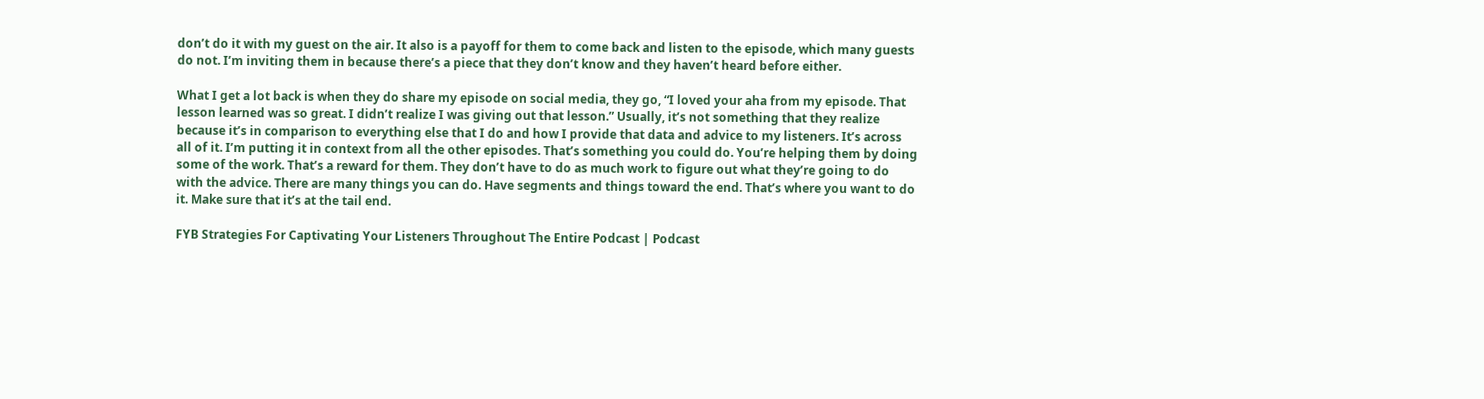don’t do it with my guest on the air. It also is a payoff for them to come back and listen to the episode, which many guests do not. I’m inviting them in because there’s a piece that they don’t know and they haven’t heard before either.

What I get a lot back is when they do share my episode on social media, they go, “I loved your aha from my episode. That lesson learned was so great. I didn’t realize I was giving out that lesson.” Usually, it’s not something that they realize because it’s in comparison to everything else that I do and how I provide that data and advice to my listeners. It’s across all of it. I’m putting it in context from all the other episodes. That’s something you could do. You’re helping them by doing some of the work. That’s a reward for them. They don’t have to do as much work to figure out what they’re going to do with the advice. There are many things you can do. Have segments and things toward the end. That’s where you want to do it. Make sure that it’s at the tail end.

FYB Strategies For Captivating Your Listeners Throughout The Entire Podcast | Podcast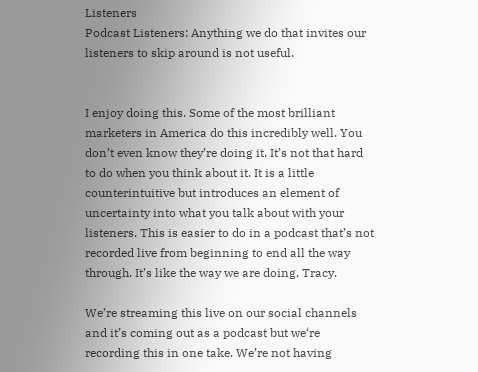Listeners
Podcast Listeners: Anything we do that invites our listeners to skip around is not useful.


I enjoy doing this. Some of the most brilliant marketers in America do this incredibly well. You don’t even know they’re doing it. It’s not that hard to do when you think about it. It is a little counterintuitive but introduces an element of uncertainty into what you talk about with your listeners. This is easier to do in a podcast that’s not recorded live from beginning to end all the way through. It’s like the way we are doing, Tracy.

We’re streaming this live on our social channels and it’s coming out as a podcast but we‘re recording this in one take. We’re not having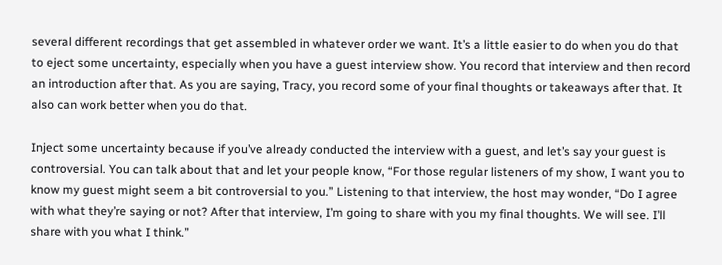several different recordings that get assembled in whatever order we want. It’s a little easier to do when you do that to eject some uncertainty, especially when you have a guest interview show. You record that interview and then record an introduction after that. As you are saying, Tracy, you record some of your final thoughts or takeaways after that. It also can work better when you do that.

Inject some uncertainty because if you’ve already conducted the interview with a guest, and let’s say your guest is controversial. You can talk about that and let your people know, “For those regular listeners of my show, I want you to know my guest might seem a bit controversial to you.” Listening to that interview, the host may wonder, “Do I agree with what they’re saying or not? After that interview, I’m going to share with you my final thoughts. We will see. I’ll share with you what I think.”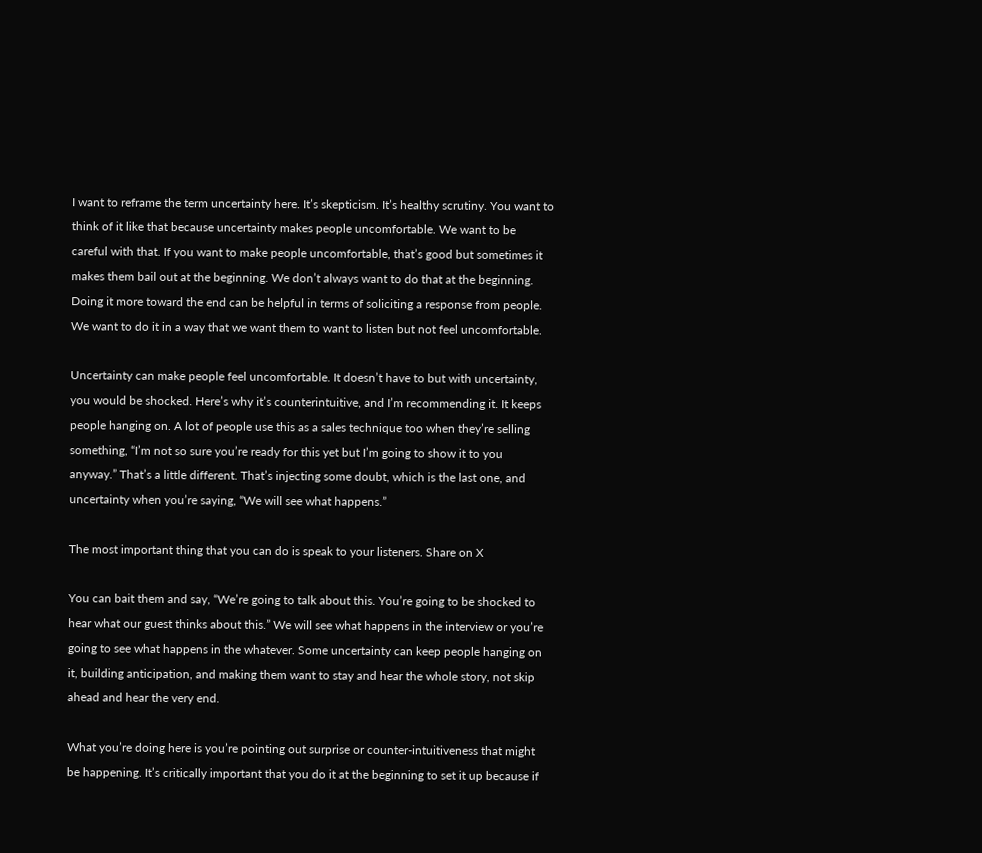I want to reframe the term uncertainty here. It’s skepticism. It’s healthy scrutiny. You want to think of it like that because uncertainty makes people uncomfortable. We want to be careful with that. If you want to make people uncomfortable, that’s good but sometimes it makes them bail out at the beginning. We don’t always want to do that at the beginning. Doing it more toward the end can be helpful in terms of soliciting a response from people. We want to do it in a way that we want them to want to listen but not feel uncomfortable.

Uncertainty can make people feel uncomfortable. It doesn’t have to but with uncertainty, you would be shocked. Here’s why it’s counterintuitive, and I’m recommending it. It keeps people hanging on. A lot of people use this as a sales technique too when they’re selling something, “I’m not so sure you’re ready for this yet but I’m going to show it to you anyway.” That’s a little different. That’s injecting some doubt, which is the last one, and uncertainty when you’re saying, “We will see what happens.”

The most important thing that you can do is speak to your listeners. Share on X

You can bait them and say, “We’re going to talk about this. You’re going to be shocked to hear what our guest thinks about this.” We will see what happens in the interview or you’re going to see what happens in the whatever. Some uncertainty can keep people hanging on it, building anticipation, and making them want to stay and hear the whole story, not skip ahead and hear the very end.

What you’re doing here is you’re pointing out surprise or counter-intuitiveness that might be happening. It’s critically important that you do it at the beginning to set it up because if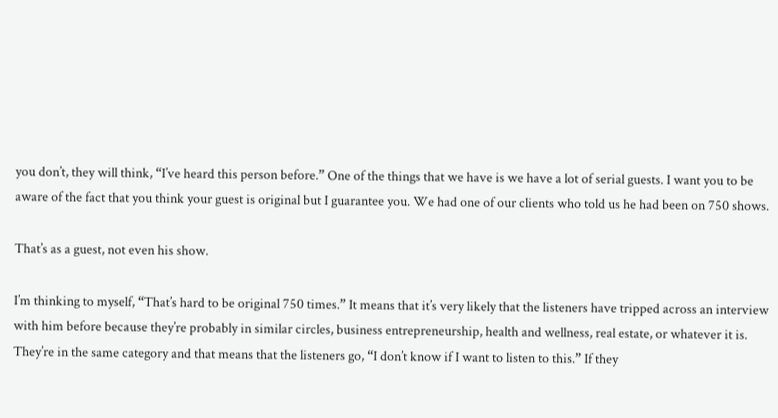you don’t, they will think, “I’ve heard this person before.” One of the things that we have is we have a lot of serial guests. I want you to be aware of the fact that you think your guest is original but I guarantee you. We had one of our clients who told us he had been on 750 shows.

That’s as a guest, not even his show.

I’m thinking to myself, “That’s hard to be original 750 times.” It means that it’s very likely that the listeners have tripped across an interview with him before because they’re probably in similar circles, business entrepreneurship, health and wellness, real estate, or whatever it is. They’re in the same category and that means that the listeners go, “I don’t know if I want to listen to this.” If they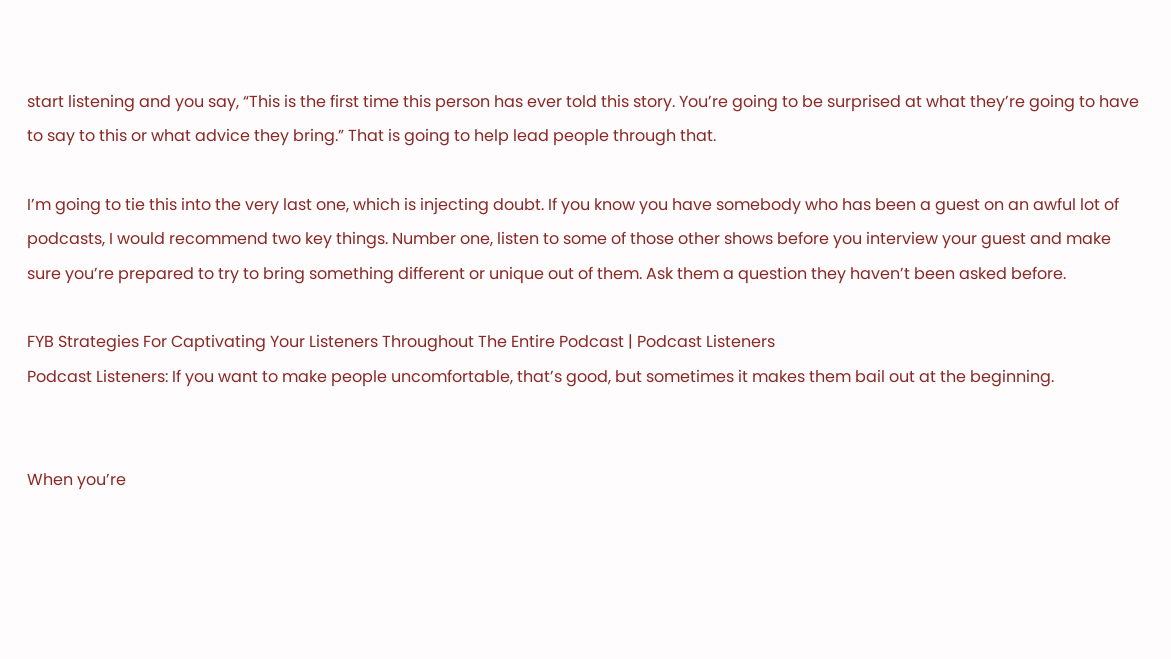start listening and you say, “This is the first time this person has ever told this story. You’re going to be surprised at what they’re going to have to say to this or what advice they bring.” That is going to help lead people through that.

I’m going to tie this into the very last one, which is injecting doubt. If you know you have somebody who has been a guest on an awful lot of podcasts, I would recommend two key things. Number one, listen to some of those other shows before you interview your guest and make sure you’re prepared to try to bring something different or unique out of them. Ask them a question they haven’t been asked before.

FYB Strategies For Captivating Your Listeners Throughout The Entire Podcast | Podcast Listeners
Podcast Listeners: If you want to make people uncomfortable, that’s good, but sometimes it makes them bail out at the beginning.


When you’re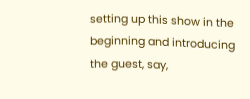setting up this show in the beginning and introducing the guest, say,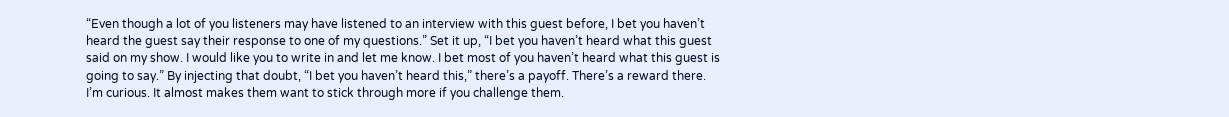“Even though a lot of you listeners may have listened to an interview with this guest before, I bet you haven’t heard the guest say their response to one of my questions.” Set it up, “I bet you haven’t heard what this guest said on my show. I would like you to write in and let me know. I bet most of you haven’t heard what this guest is going to say.” By injecting that doubt, “I bet you haven’t heard this,” there’s a payoff. There’s a reward there. I’m curious. It almost makes them want to stick through more if you challenge them.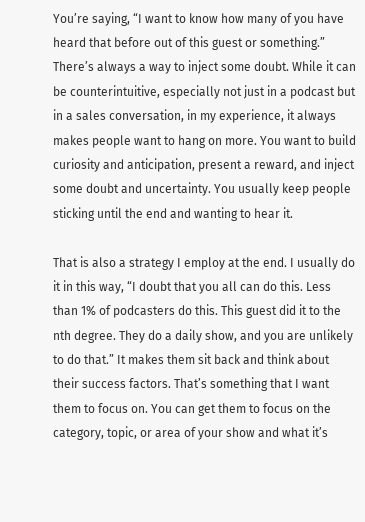You’re saying, “I want to know how many of you have heard that before out of this guest or something.” There’s always a way to inject some doubt. While it can be counterintuitive, especially not just in a podcast but in a sales conversation, in my experience, it always makes people want to hang on more. You want to build curiosity and anticipation, present a reward, and inject some doubt and uncertainty. You usually keep people sticking until the end and wanting to hear it.

That is also a strategy I employ at the end. I usually do it in this way, “I doubt that you all can do this. Less than 1% of podcasters do this. This guest did it to the nth degree. They do a daily show, and you are unlikely to do that.” It makes them sit back and think about their success factors. That’s something that I want them to focus on. You can get them to focus on the category, topic, or area of your show and what it’s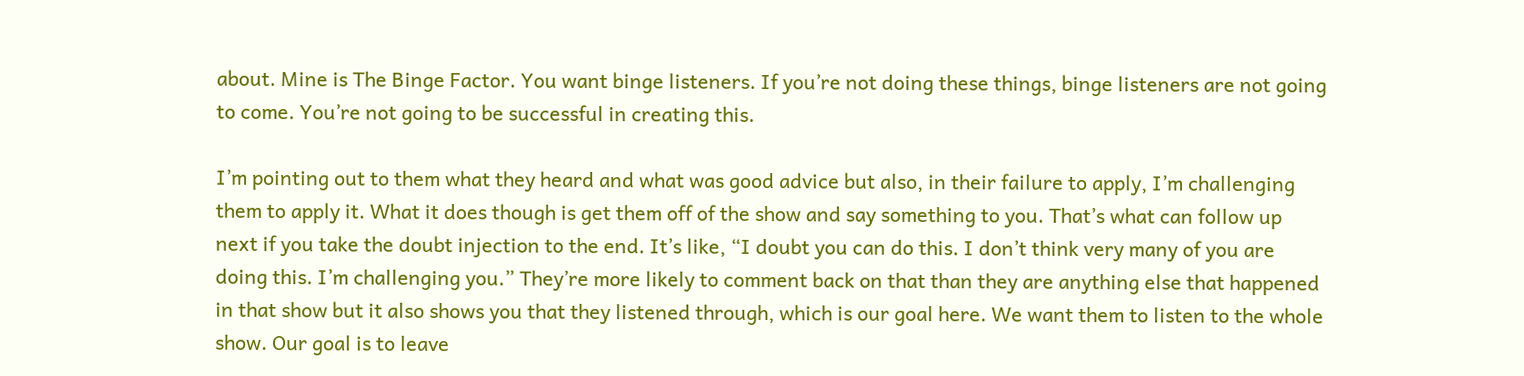about. Mine is The Binge Factor. You want binge listeners. If you’re not doing these things, binge listeners are not going to come. You’re not going to be successful in creating this.

I’m pointing out to them what they heard and what was good advice but also, in their failure to apply, I’m challenging them to apply it. What it does though is get them off of the show and say something to you. That’s what can follow up next if you take the doubt injection to the end. It’s like, “I doubt you can do this. I don’t think very many of you are doing this. I’m challenging you.” They’re more likely to comment back on that than they are anything else that happened in that show but it also shows you that they listened through, which is our goal here. We want them to listen to the whole show. Our goal is to leave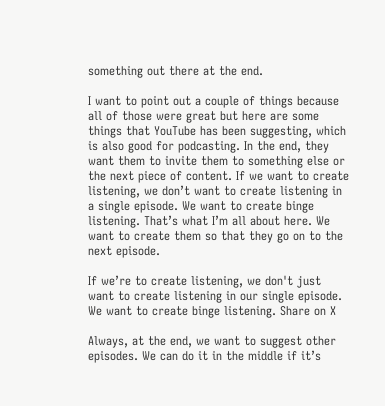something out there at the end.

I want to point out a couple of things because all of those were great but here are some things that YouTube has been suggesting, which is also good for podcasting. In the end, they want them to invite them to something else or the next piece of content. If we want to create listening, we don’t want to create listening in a single episode. We want to create binge listening. That’s what I’m all about here. We want to create them so that they go on to the next episode.

If we’re to create listening, we don't just want to create listening in our single episode. We want to create binge listening. Share on X

Always, at the end, we want to suggest other episodes. We can do it in the middle if it’s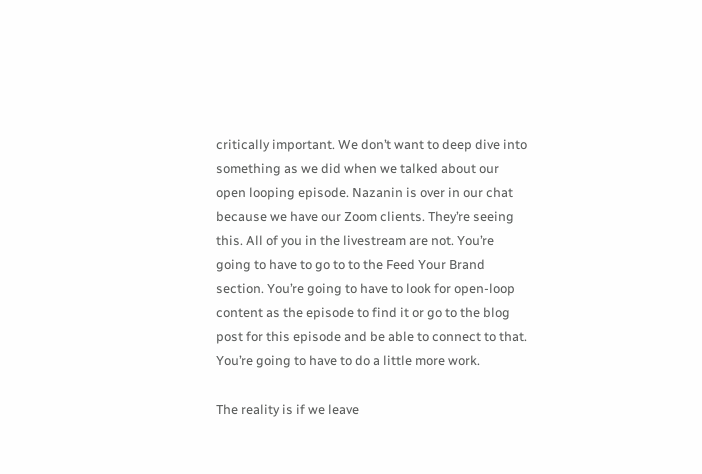critically important. We don’t want to deep dive into something as we did when we talked about our open looping episode. Nazanin is over in our chat because we have our Zoom clients. They’re seeing this. All of you in the livestream are not. You’re going to have to go to to the Feed Your Brand section. You’re going to have to look for open-loop content as the episode to find it or go to the blog post for this episode and be able to connect to that. You’re going to have to do a little more work.

The reality is if we leave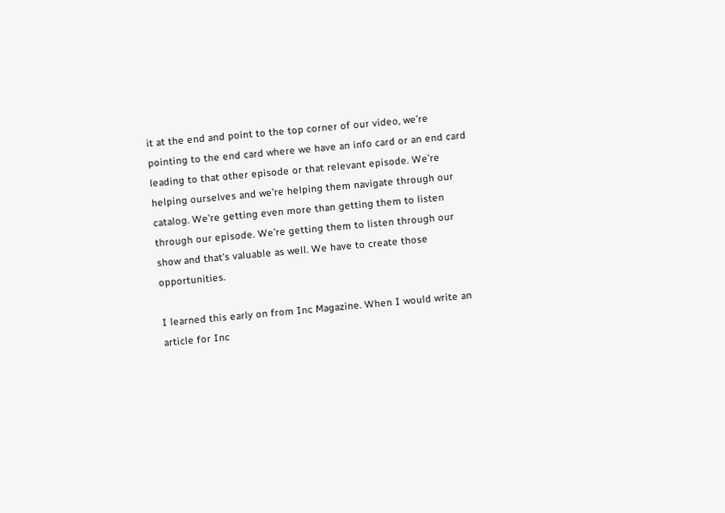it at the end and point to the top corner of our video, we’re pointing to the end card where we have an info card or an end card leading to that other episode or that relevant episode. We’re helping ourselves and we’re helping them navigate through our catalog. We’re getting even more than getting them to listen through our episode. We’re getting them to listen through our show and that’s valuable as well. We have to create those opportunities.

I learned this early on from Inc Magazine. When I would write an article for Inc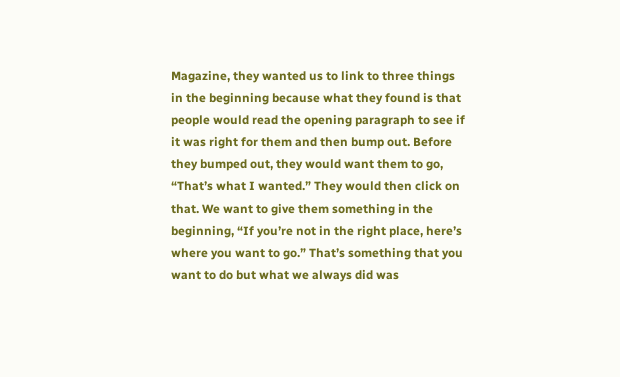Magazine, they wanted us to link to three things in the beginning because what they found is that people would read the opening paragraph to see if it was right for them and then bump out. Before they bumped out, they would want them to go, “That’s what I wanted.” They would then click on that. We want to give them something in the beginning, “If you’re not in the right place, here’s where you want to go.” That’s something that you want to do but what we always did was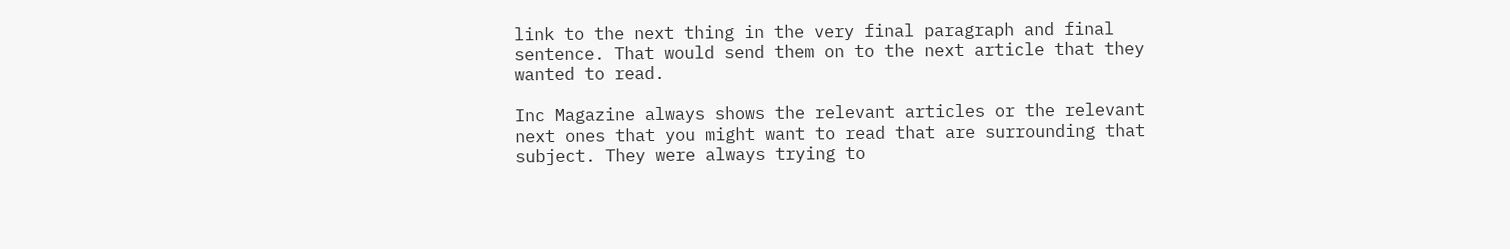link to the next thing in the very final paragraph and final sentence. That would send them on to the next article that they wanted to read.

Inc Magazine always shows the relevant articles or the relevant next ones that you might want to read that are surrounding that subject. They were always trying to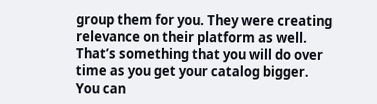group them for you. They were creating relevance on their platform as well. That’s something that you will do over time as you get your catalog bigger. You can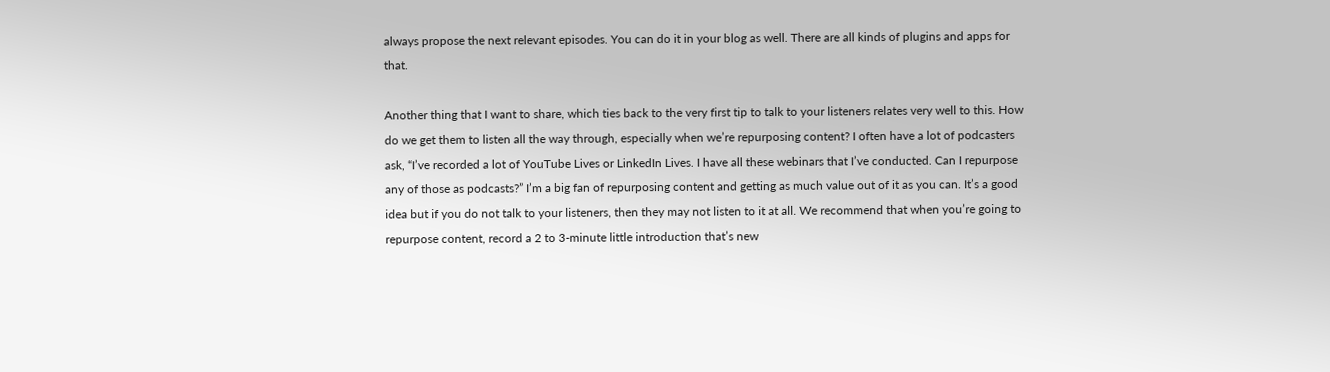always propose the next relevant episodes. You can do it in your blog as well. There are all kinds of plugins and apps for that.

Another thing that I want to share, which ties back to the very first tip to talk to your listeners relates very well to this. How do we get them to listen all the way through, especially when we’re repurposing content? I often have a lot of podcasters ask, “I’ve recorded a lot of YouTube Lives or LinkedIn Lives. I have all these webinars that I’ve conducted. Can I repurpose any of those as podcasts?” I’m a big fan of repurposing content and getting as much value out of it as you can. It’s a good idea but if you do not talk to your listeners, then they may not listen to it at all. We recommend that when you’re going to repurpose content, record a 2 to 3-minute little introduction that’s new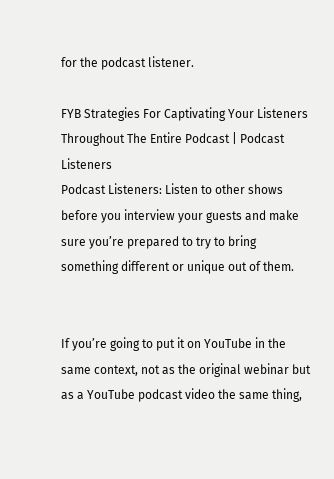for the podcast listener.

FYB Strategies For Captivating Your Listeners Throughout The Entire Podcast | Podcast Listeners
Podcast Listeners: Listen to other shows before you interview your guests and make sure you’re prepared to try to bring something different or unique out of them.


If you’re going to put it on YouTube in the same context, not as the original webinar but as a YouTube podcast video the same thing,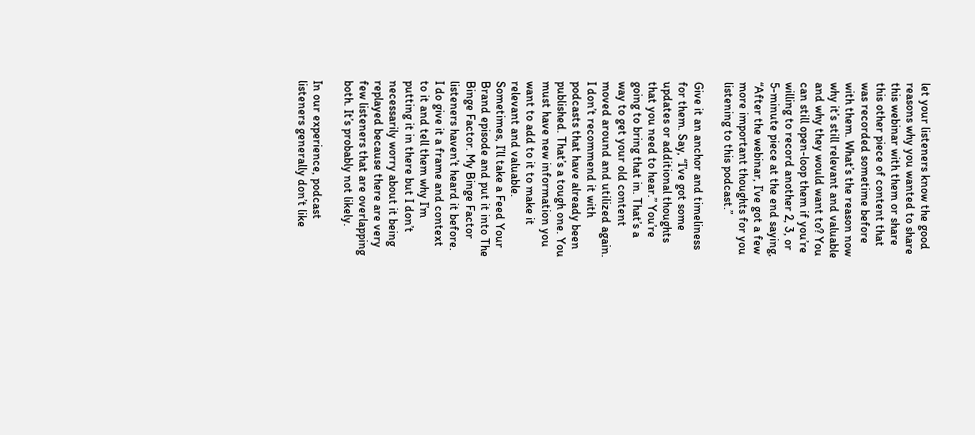let your listeners know the good reasons why you wanted to share this webinar with them or share this other piece of content that was recorded sometime before with them. What’s the reason now why it’s still relevant and valuable and why they would want to? You can still open-loop them if you’re willing to record another 2, 3, or 5-minute piece at the end saying, “After the webinar, I’ve got a few more important thoughts for you listening to this podcast.”

Give it an anchor and timeliness for them. Say, “I’ve got some updates or additional thoughts that you need to hear.” You’re going to bring that in. That’s a way to get your old content moved around and utilized again. I don’t recommend it with podcasts that have already been published. That’s a tough one. You must have new information you want to add to it to make it relevant and valuable. Sometimes, I’ll take a Feed Your Brand episode and put it into The Binge Factor. My Binge Factor listeners haven’t heard it before. I do give it a frame and context to it and tell them why I’m putting it in there but I don’t necessarily worry about it being replayed because there are very few listeners that are overlapping both. It’s probably not likely.

In our experience, podcast listeners generally don’t like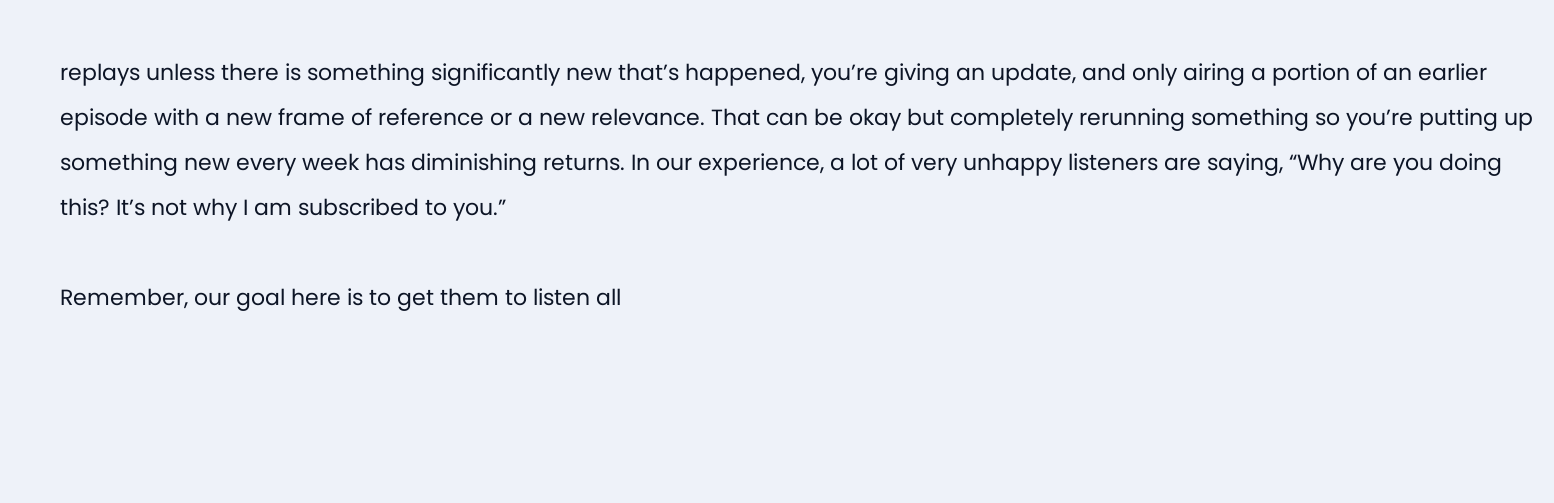replays unless there is something significantly new that’s happened, you’re giving an update, and only airing a portion of an earlier episode with a new frame of reference or a new relevance. That can be okay but completely rerunning something so you’re putting up something new every week has diminishing returns. In our experience, a lot of very unhappy listeners are saying, “Why are you doing this? It’s not why I am subscribed to you.”

Remember, our goal here is to get them to listen all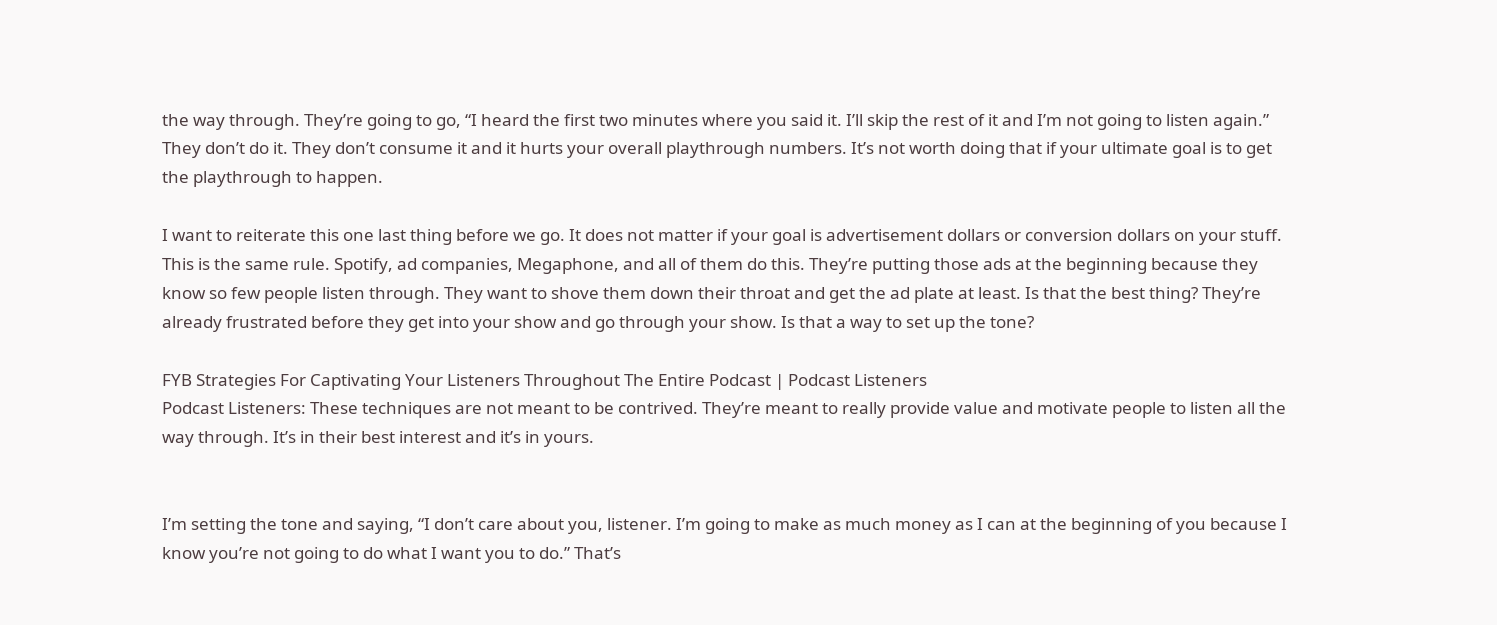the way through. They’re going to go, “I heard the first two minutes where you said it. I’ll skip the rest of it and I’m not going to listen again.” They don’t do it. They don’t consume it and it hurts your overall playthrough numbers. It’s not worth doing that if your ultimate goal is to get the playthrough to happen.

I want to reiterate this one last thing before we go. It does not matter if your goal is advertisement dollars or conversion dollars on your stuff. This is the same rule. Spotify, ad companies, Megaphone, and all of them do this. They’re putting those ads at the beginning because they know so few people listen through. They want to shove them down their throat and get the ad plate at least. Is that the best thing? They’re already frustrated before they get into your show and go through your show. Is that a way to set up the tone?

FYB Strategies For Captivating Your Listeners Throughout The Entire Podcast | Podcast Listeners
Podcast Listeners: These techniques are not meant to be contrived. They’re meant to really provide value and motivate people to listen all the way through. It’s in their best interest and it’s in yours.


I’m setting the tone and saying, “I don’t care about you, listener. I’m going to make as much money as I can at the beginning of you because I know you’re not going to do what I want you to do.” That’s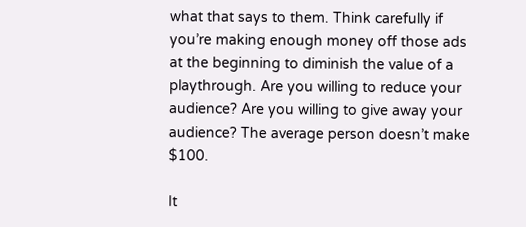what that says to them. Think carefully if you’re making enough money off those ads at the beginning to diminish the value of a playthrough. Are you willing to reduce your audience? Are you willing to give away your audience? The average person doesn’t make $100.

It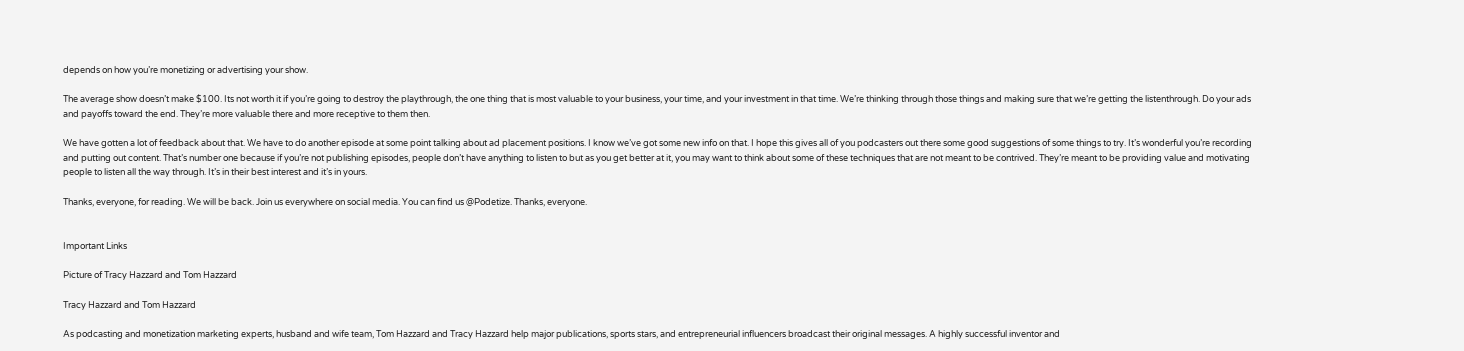depends on how you’re monetizing or advertising your show.

The average show doesn’t make $100. Its not worth it if you’re going to destroy the playthrough, the one thing that is most valuable to your business, your time, and your investment in that time. We’re thinking through those things and making sure that we’re getting the listenthrough. Do your ads and payoffs toward the end. They’re more valuable there and more receptive to them then.

We have gotten a lot of feedback about that. We have to do another episode at some point talking about ad placement positions. I know we’ve got some new info on that. I hope this gives all of you podcasters out there some good suggestions of some things to try. It’s wonderful you’re recording and putting out content. That’s number one because if you’re not publishing episodes, people don’t have anything to listen to but as you get better at it, you may want to think about some of these techniques that are not meant to be contrived. They’re meant to be providing value and motivating people to listen all the way through. It’s in their best interest and it’s in yours.

Thanks, everyone, for reading. We will be back. Join us everywhere on social media. You can find us @Podetize. Thanks, everyone.


Important Links

Picture of Tracy Hazzard and Tom Hazzard

Tracy Hazzard and Tom Hazzard

As podcasting and monetization marketing experts, husband and wife team, Tom Hazzard and Tracy Hazzard help major publications, sports stars, and entrepreneurial influencers broadcast their original messages. A highly successful inventor and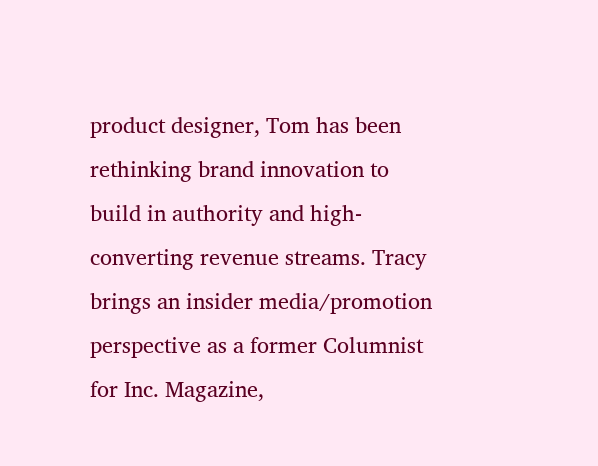product designer, Tom has been rethinking brand innovation to build in authority and high-converting revenue streams. Tracy brings an insider media/promotion perspective as a former Columnist for Inc. Magazine,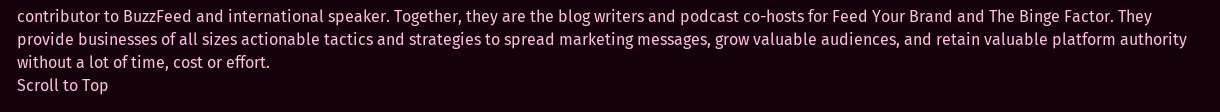contributor to BuzzFeed and international speaker. Together, they are the blog writers and podcast co-hosts for Feed Your Brand and The Binge Factor. They provide businesses of all sizes actionable tactics and strategies to spread marketing messages, grow valuable audiences, and retain valuable platform authority without a lot of time, cost or effort.
Scroll to Top